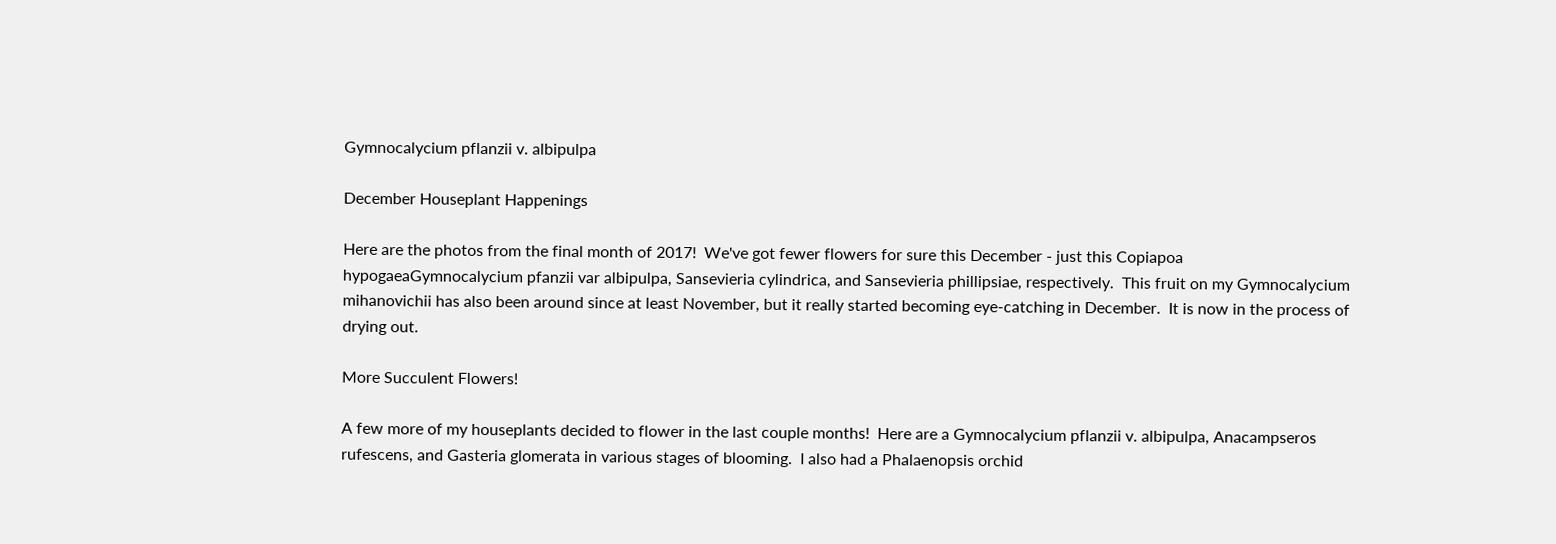Gymnocalycium pflanzii v. albipulpa

December Houseplant Happenings

Here are the photos from the final month of 2017!  We've got fewer flowers for sure this December - just this Copiapoa hypogaeaGymnocalycium pfanzii var albipulpa, Sansevieria cylindrica, and Sansevieria phillipsiae, respectively.  This fruit on my Gymnocalycium mihanovichii has also been around since at least November, but it really started becoming eye-catching in December.  It is now in the process of drying out.

More Succulent Flowers!

A few more of my houseplants decided to flower in the last couple months!  Here are a Gymnocalycium pflanzii v. albipulpa, Anacampseros rufescens, and Gasteria glomerata in various stages of blooming.  I also had a Phalaenopsis orchid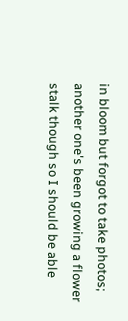in bloom but forgot to take photos; another one's been growing a flower stalk though so I should be able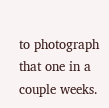to photograph that one in a couple weeks.